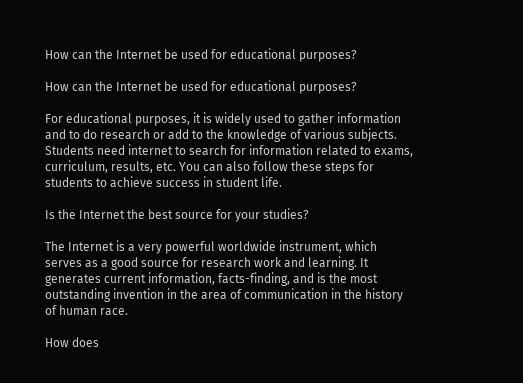How can the Internet be used for educational purposes?

How can the Internet be used for educational purposes?

For educational purposes, it is widely used to gather information and to do research or add to the knowledge of various subjects. Students need internet to search for information related to exams, curriculum, results, etc. You can also follow these steps for students to achieve success in student life.

Is the Internet the best source for your studies?

The Internet is a very powerful worldwide instrument, which serves as a good source for research work and learning. It generates current information, facts-finding, and is the most outstanding invention in the area of communication in the history of human race.

How does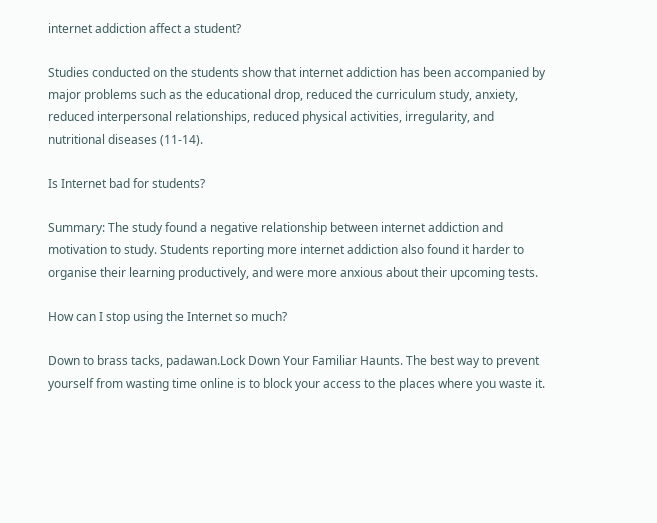internet addiction affect a student?

Studies conducted on the students show that internet addiction has been accompanied by major problems such as the educational drop, reduced the curriculum study, anxiety, reduced interpersonal relationships, reduced physical activities, irregularity, and nutritional diseases (11-14).

Is Internet bad for students?

Summary: The study found a negative relationship between internet addiction and motivation to study. Students reporting more internet addiction also found it harder to organise their learning productively, and were more anxious about their upcoming tests.

How can I stop using the Internet so much?

Down to brass tacks, padawan.Lock Down Your Familiar Haunts. The best way to prevent yourself from wasting time online is to block your access to the places where you waste it.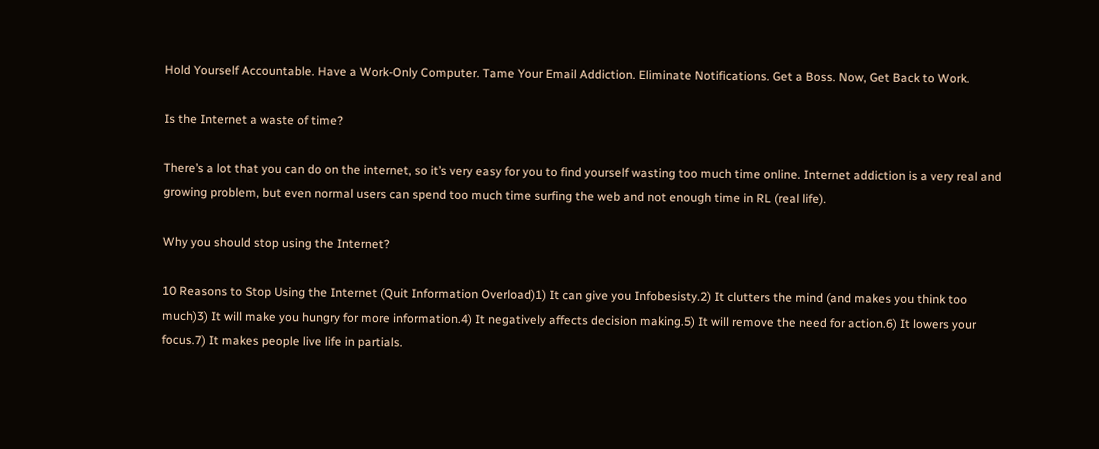Hold Yourself Accountable. Have a Work-Only Computer. Tame Your Email Addiction. Eliminate Notifications. Get a Boss. Now, Get Back to Work.

Is the Internet a waste of time?

There’s a lot that you can do on the internet, so it’s very easy for you to find yourself wasting too much time online. Internet addiction is a very real and growing problem, but even normal users can spend too much time surfing the web and not enough time in RL (real life).

Why you should stop using the Internet?

10 Reasons to Stop Using the Internet (Quit Information Overload)1) It can give you Infobesisty.2) It clutters the mind (and makes you think too much)3) It will make you hungry for more information.4) It negatively affects decision making.5) It will remove the need for action.6) It lowers your focus.7) It makes people live life in partials.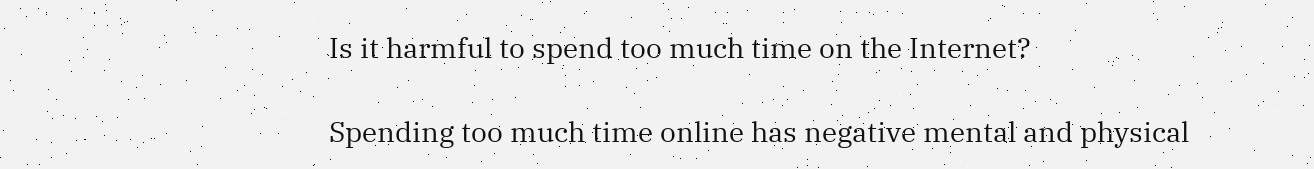Is it harmful to spend too much time on the Internet?

Spending too much time online has negative mental and physical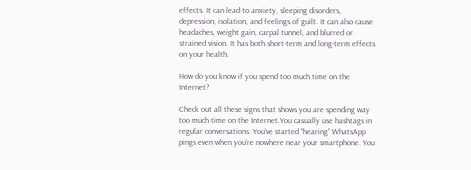effects. It can lead to anxiety, sleeping disorders, depression, isolation, and feelings of guilt. It can also cause headaches, weight gain, carpal tunnel, and blurred or strained vision. It has both short-term and long-term effects on your health.

How do you know if you spend too much time on the Internet?

Check out all these signs that shows you are spending way too much time on the Internet.You casually use hashtags in regular conversations. You’ve started “hearing” WhatsApp pings even when you’re nowhere near your smartphone. You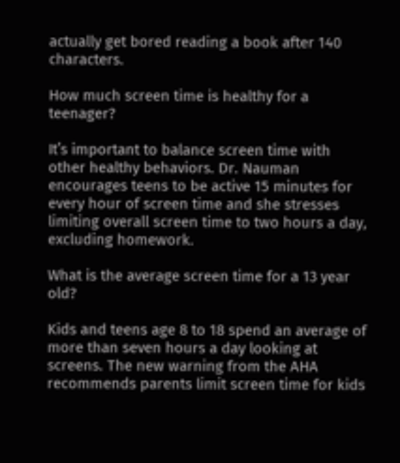actually get bored reading a book after 140 characters.

How much screen time is healthy for a teenager?

It’s important to balance screen time with other healthy behaviors. Dr. Nauman encourages teens to be active 15 minutes for every hour of screen time and she stresses limiting overall screen time to two hours a day, excluding homework.

What is the average screen time for a 13 year old?

Kids and teens age 8 to 18 spend an average of more than seven hours a day looking at screens. The new warning from the AHA recommends parents limit screen time for kids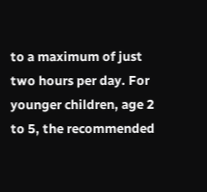to a maximum of just two hours per day. For younger children, age 2 to 5, the recommended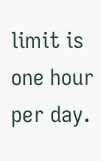limit is one hour per day.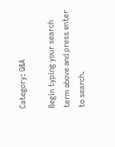Category: Q&A

Begin typing your search term above and press enter to search.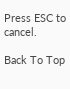Press ESC to cancel.

Back To Top